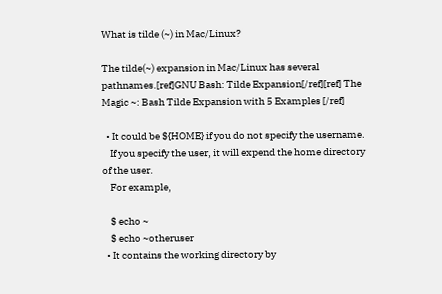What is tilde (~) in Mac/Linux?

The tilde(~) expansion in Mac/Linux has several pathnames.[ref]GNU Bash: Tilde Expansion[/ref][ref] The Magic ~: Bash Tilde Expansion with 5 Examples [/ref]

  • It could be ${HOME} if you do not specify the username.
    If you specify the user, it will expend the home directory of the user.
    For example,

    $ echo ~
    $ echo ~otheruser
  • It contains the working directory by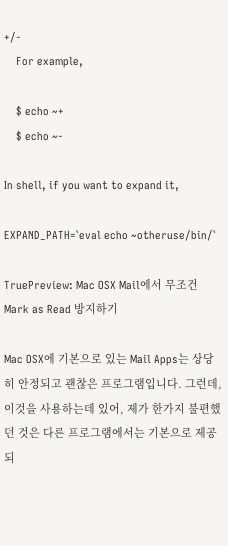+/-
    For example,

    $ echo ~+
    $ echo ~-

In shell, if you want to expand it,

EXPAND_PATH=`eval echo ~otheruse/bin/`

TruePreview: Mac OSX Mail에서 무조건 Mark as Read 방지하기

Mac OSX에 기본으로 있는 Mail Apps는 상당히 안정되고 괜찮은 프로그램입니다. 그런데, 이것을 사용하는데 있어, 제가 한가지 불편했던 것은 다른 프로그램에서는 기본으로 제공되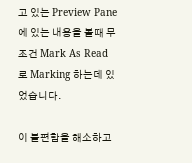고 있는 Preview Pane에 있는 내용을 볼때 무조건 Mark As Read로 Marking 하는데 있었습니다.

이 불편함을 해소하고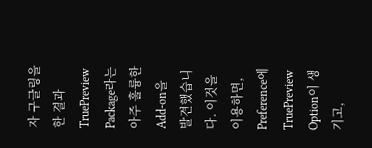자 구글링을 한 결과 TruePreview Package라는 아주 훌륭한 Add-on을 발견했습니다. 이것을 이용하면, Preference에 TruePreview Option이 생기고,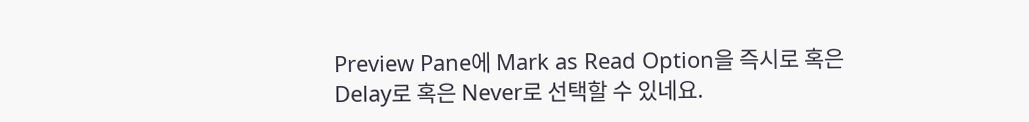Preview Pane에 Mark as Read Option을 즉시로 혹은 Delay로 혹은 Never로 선택할 수 있네요.